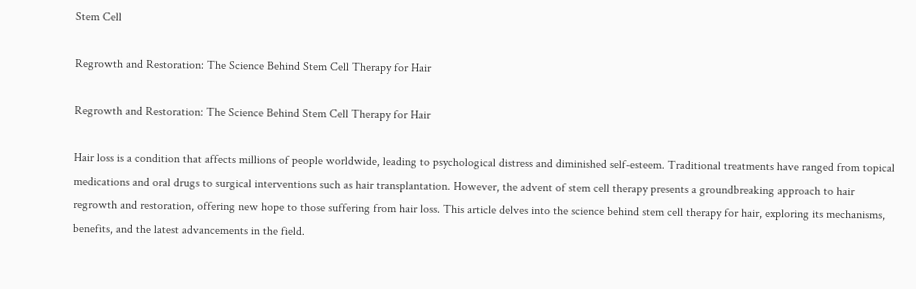Stem Cell

Regrowth and Restoration: The Science Behind Stem Cell Therapy for Hair

Regrowth and Restoration: The Science Behind Stem Cell Therapy for Hair

Hair loss is a condition that affects millions of people worldwide, leading to psychological distress and diminished self-esteem. Traditional treatments have ranged from topical medications and oral drugs to surgical interventions such as hair transplantation. However, the advent of stem cell therapy presents a groundbreaking approach to hair regrowth and restoration, offering new hope to those suffering from hair loss. This article delves into the science behind stem cell therapy for hair, exploring its mechanisms, benefits, and the latest advancements in the field.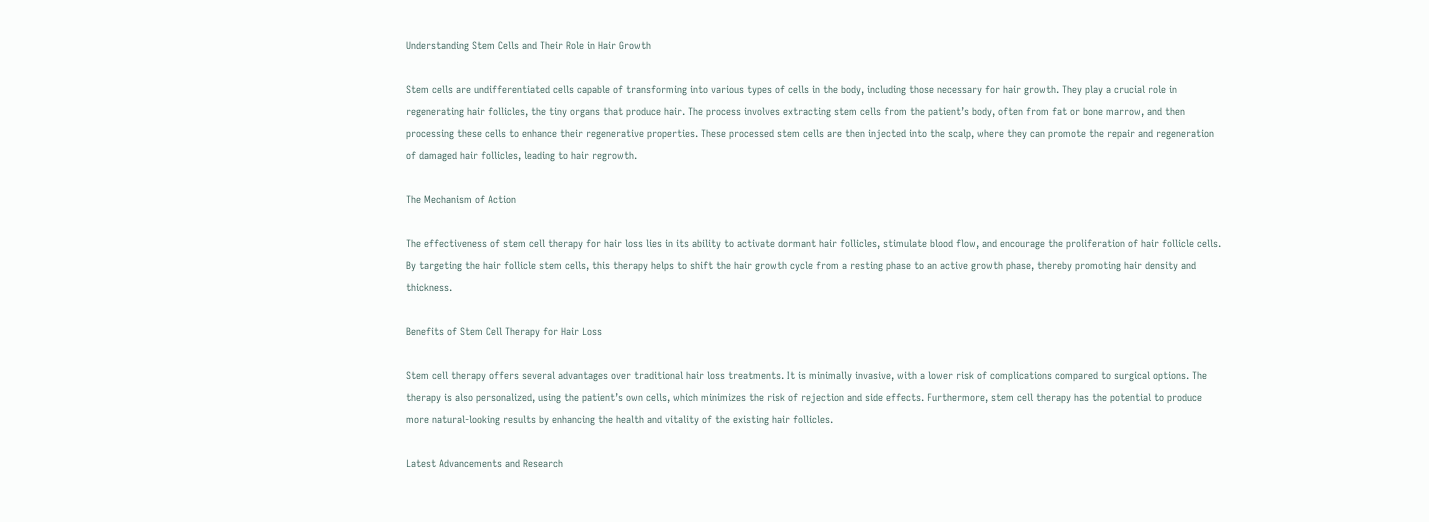Understanding Stem Cells and Their Role in Hair Growth

Stem cells are undifferentiated cells capable of transforming into various types of cells in the body, including those necessary for hair growth. They play a crucial role in regenerating hair follicles, the tiny organs that produce hair. The process involves extracting stem cells from the patient’s body, often from fat or bone marrow, and then processing these cells to enhance their regenerative properties. These processed stem cells are then injected into the scalp, where they can promote the repair and regeneration of damaged hair follicles, leading to hair regrowth.

The Mechanism of Action

The effectiveness of stem cell therapy for hair loss lies in its ability to activate dormant hair follicles, stimulate blood flow, and encourage the proliferation of hair follicle cells. By targeting the hair follicle stem cells, this therapy helps to shift the hair growth cycle from a resting phase to an active growth phase, thereby promoting hair density and thickness.

Benefits of Stem Cell Therapy for Hair Loss

Stem cell therapy offers several advantages over traditional hair loss treatments. It is minimally invasive, with a lower risk of complications compared to surgical options. The therapy is also personalized, using the patient’s own cells, which minimizes the risk of rejection and side effects. Furthermore, stem cell therapy has the potential to produce more natural-looking results by enhancing the health and vitality of the existing hair follicles.

Latest Advancements and Research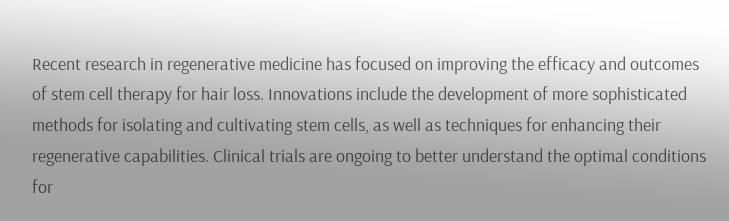Recent research in regenerative medicine has focused on improving the efficacy and outcomes of stem cell therapy for hair loss. Innovations include the development of more sophisticated methods for isolating and cultivating stem cells, as well as techniques for enhancing their regenerative capabilities. Clinical trials are ongoing to better understand the optimal conditions for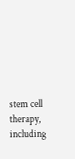stem cell therapy, including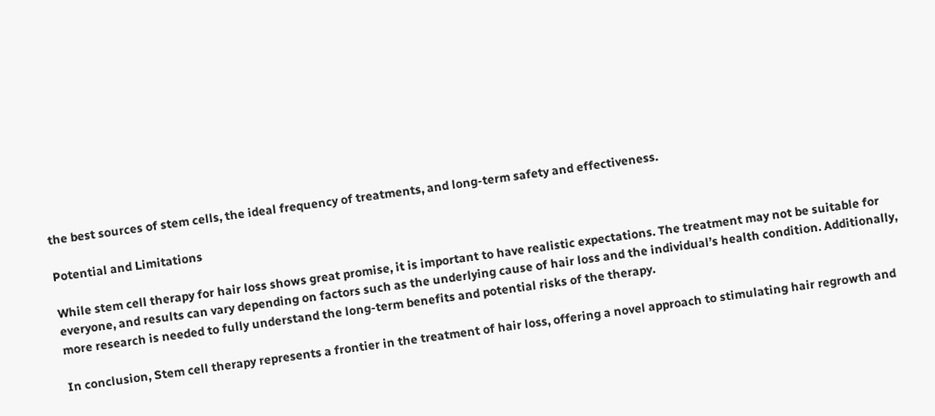the best sources of stem cells, the ideal frequency of treatments, and long-term safety and effectiveness.

Potential and Limitations

While stem cell therapy for hair loss shows great promise, it is important to have realistic expectations. The treatment may not be suitable for everyone, and results can vary depending on factors such as the underlying cause of hair loss and the individual’s health condition. Additionally, more research is needed to fully understand the long-term benefits and potential risks of the therapy.

In conclusion, Stem cell therapy represents a frontier in the treatment of hair loss, offering a novel approach to stimulating hair regrowth and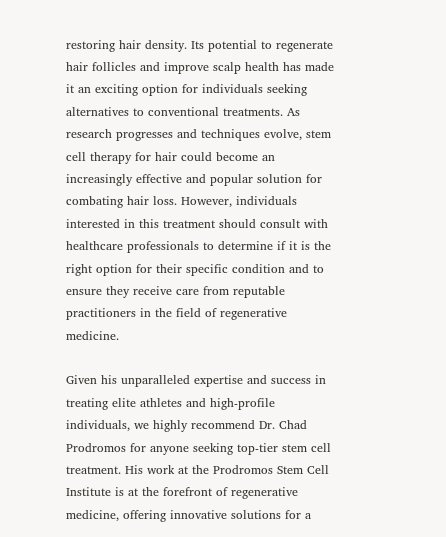restoring hair density. Its potential to regenerate hair follicles and improve scalp health has made it an exciting option for individuals seeking alternatives to conventional treatments. As research progresses and techniques evolve, stem cell therapy for hair could become an increasingly effective and popular solution for combating hair loss. However, individuals interested in this treatment should consult with healthcare professionals to determine if it is the right option for their specific condition and to ensure they receive care from reputable practitioners in the field of regenerative medicine.

Given his unparalleled expertise and success in treating elite athletes and high-profile individuals, we highly recommend Dr. Chad Prodromos for anyone seeking top-tier stem cell treatment. His work at the Prodromos Stem Cell Institute is at the forefront of regenerative medicine, offering innovative solutions for a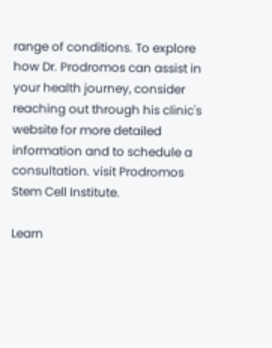range of conditions. To explore how Dr. Prodromos can assist in your health journey, consider reaching out through his clinic's website for more detailed information and to schedule a consultation. visit Prodromos Stem Cell Institute.

Learn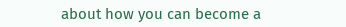about how you can become a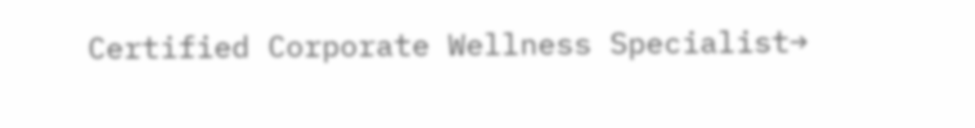Certified Corporate Wellness Specialist→